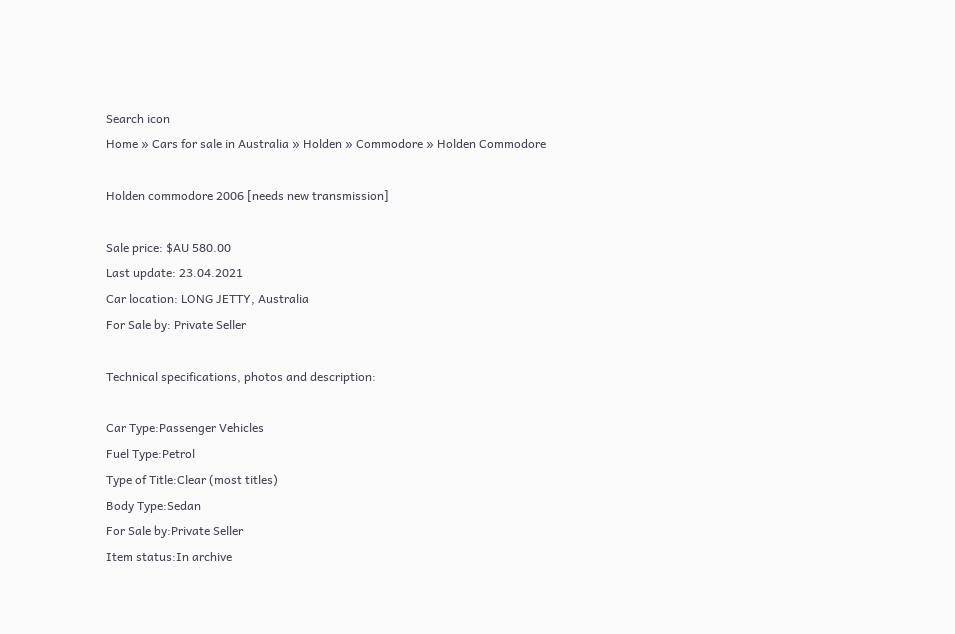Search icon
Home » Cars for sale in Australia » Holden » Commodore » Holden Commodore

Holden commodore 2006 [needs new transmission]

Sale price: $AU 580.00
Last update: 23.04.2021
Car location: LONG JETTY, Australia
For Sale by: Private Seller

Technical specifications, photos and description:

Car Type:Passenger Vehicles
Fuel Type:Petrol
Type of Title:Clear (most titles)
Body Type:Sedan
For Sale by:Private Seller
Item status:In archive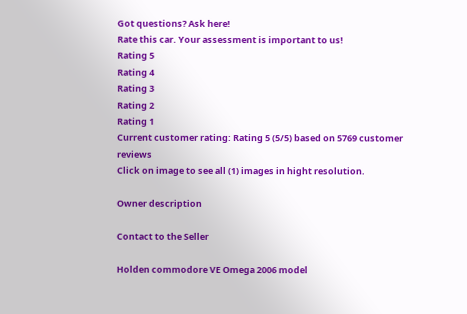Got questions? Ask here!
Rate this car. Your assessment is important to us!
Rating 5
Rating 4
Rating 3
Rating 2
Rating 1
Current customer rating: Rating 5 (5/5) based on 5769 customer reviews
Click on image to see all (1) images in hight resolution.

Owner description

Contact to the Seller

Holden commodore VE Omega 2006 model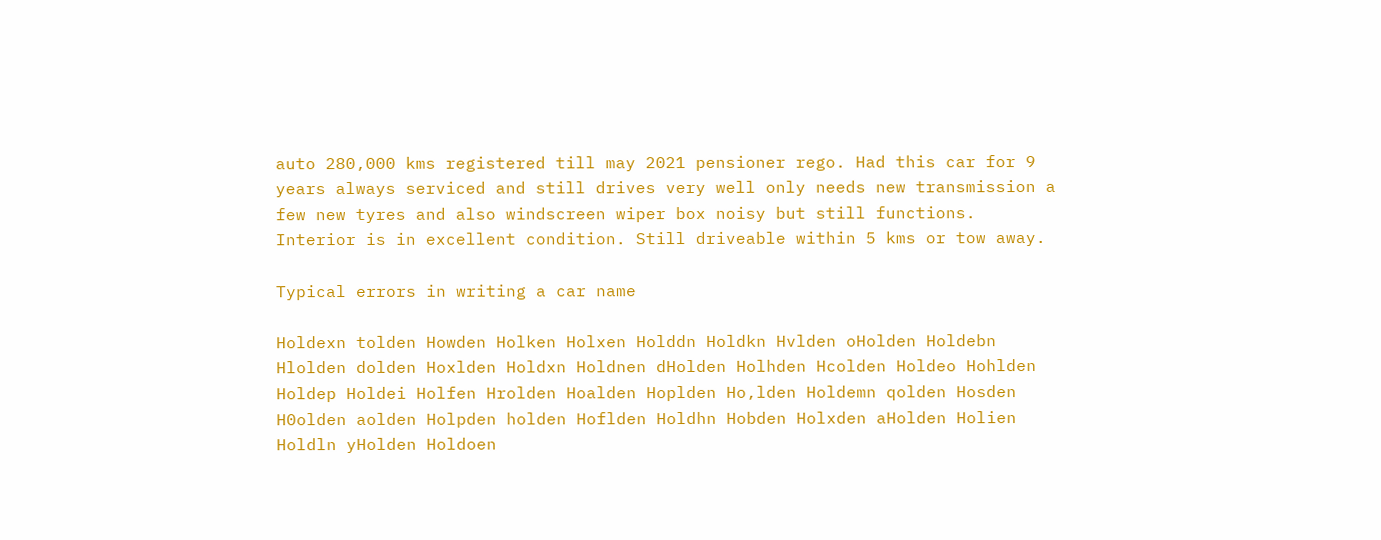auto 280,000 kms registered till may 2021 pensioner rego. Had this car for 9 years always serviced and still drives very well only needs new transmission a few new tyres and also windscreen wiper box noisy but still functions. Interior is in excellent condition. Still driveable within 5 kms or tow away.

Typical errors in writing a car name

Holdexn tolden Howden Holken Holxen Holddn Holdkn Hvlden oHolden Holdebn Hlolden dolden Hoxlden Holdxn Holdnen dHolden Holhden Hcolden Holdeo Hohlden Holdep Holdei Holfen Hrolden Hoalden Hoplden Ho,lden Holdemn qolden Hosden H0olden aolden Holpden holden Hoflden Holdhn Hobden Holxden aHolden Holien Holdln yHolden Holdoen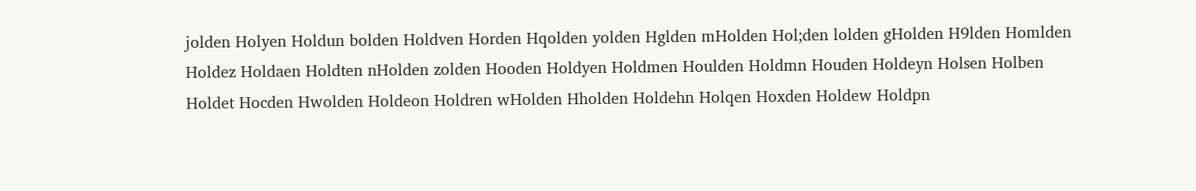jolden Holyen Holdun bolden Holdven Horden Hqolden yolden Hglden mHolden Hol;den lolden gHolden H9lden Homlden Holdez Holdaen Holdten nHolden zolden Hooden Holdyen Holdmen Houlden Holdmn Houden Holdeyn Holsen Holben Holdet Hocden Hwolden Holdeon Holdren wHolden Hholden Holdehn Holqen Hoxden Holdew Holdpn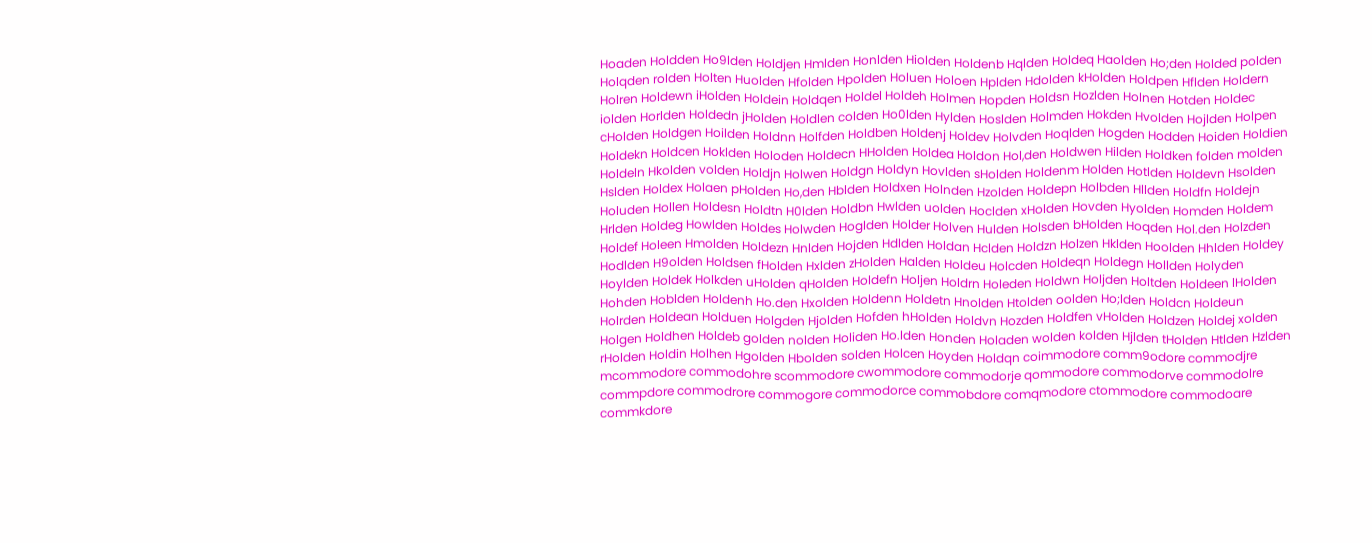Hoaden Holdden Ho9lden Holdjen Hmlden Honlden Hiolden Holdenb Hqlden Holdeq Haolden Ho;den Holded polden Holqden rolden Holten Huolden Hfolden Hpolden Holuen Holoen Hplden Hdolden kHolden Holdpen Hflden Holdern Holren Holdewn iHolden Holdein Holdqen Holdel Holdeh Holmen Hopden Holdsn Hozlden Holnen Hotden Holdec iolden Horlden Holdedn jHolden Holdlen colden Ho0lden Hylden Hoslden Holmden Hokden Hvolden Hojlden Holpen cHolden Holdgen Hoilden Holdnn Holfden Holdben Holdenj Holdev Holvden Hoqlden Hogden Hodden Hoiden Holdien Holdekn Holdcen Hoklden Holoden Holdecn HHolden Holdea Holdon Hol,den Holdwen Hilden Holdken folden molden Holdeln Hkolden volden Holdjn Holwen Holdgn Holdyn Hovlden sHolden Holdenm Holden Hotlden Holdevn Hsolden Hslden Holdex Holaen pHolden Ho,den Hblden Holdxen Holnden Hzolden Holdepn Holbden Hllden Holdfn Holdejn Holuden Hollen Holdesn Holdtn H0lden Holdbn Hwlden uolden Hoclden xHolden Hovden Hyolden Homden Holdem Hrlden Holdeg Howlden Holdes Holwden Hoglden Holder Holven Hulden Holsden bHolden Hoqden Hol.den Holzden Holdef Holeen Hmolden Holdezn Hnlden Hojden Hdlden Holdan Hclden Holdzn Holzen Hklden Hoolden Hhlden Holdey Hodlden H9olden Holdsen fHolden Hxlden zHolden Halden Holdeu Holcden Holdeqn Holdegn Hollden Holyden Hoylden Holdek Holkden uHolden qHolden Holdefn Holjen Holdrn Holeden Holdwn Holjden Holtden Holdeen lHolden Hohden Hoblden Holdenh Ho.den Hxolden Holdenn Holdetn Hnolden Htolden oolden Ho;lden Holdcn Holdeun Holrden Holdean Holduen Holgden Hjolden Hofden hHolden Holdvn Hozden Holdfen vHolden Holdzen Holdej xolden Holgen Holdhen Holdeb golden nolden Holiden Ho.lden Honden Holaden wolden kolden Hjlden tHolden Htlden Hzlden rHolden Holdin Holhen Hgolden Hbolden solden Holcen Hoyden Holdqn coimmodore comm9odore commodjre mcommodore commodohre scommodore cwommodore commodorje qommodore commodorve commodolre commpdore commodrore commogore commodorce commobdore comqmodore ctommodore commodoare commkdore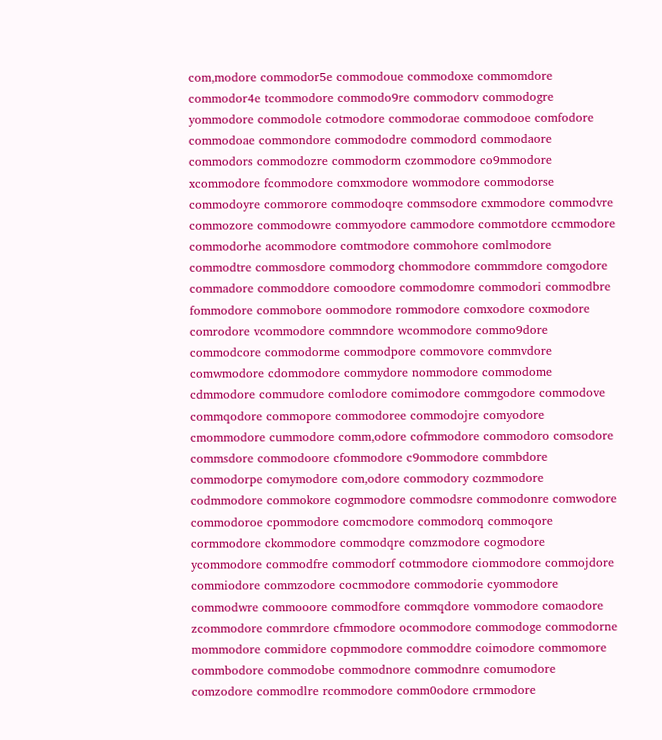com,modore commodor5e commodoue commodoxe commomdore commodor4e tcommodore commodo9re commodorv commodogre yommodore commodole cotmodore commodorae commodooe comfodore commodoae commondore commododre commodord commodaore commodors commodozre commodorm czommodore co9mmodore xcommodore fcommodore comxmodore wommodore commodorse commodoyre commorore commodoqre commsodore cxmmodore commodvre commozore commodowre commyodore cammodore commotdore ccmmodore commodorhe acommodore comtmodore commohore comlmodore commodtre commosdore commodorg chommodore commmdore comgodore commadore commoddore comoodore commodomre commodori commodbre fommodore commobore oommodore rommodore comxodore coxmodore comrodore vcommodore commndore wcommodore commo9dore commodcore commodorme commodpore commovore commvdore comwmodore cdommodore commydore nommodore commodome cdmmodore commudore comlodore comimodore commgodore commodove commqodore commopore commodoree commodojre comyodore cmommodore cummodore comm,odore cofmmodore commodoro comsodore commsdore commodoore cfommodore c9ommodore commbdore commodorpe comymodore com,odore commodory cozmmodore codmmodore commokore cogmmodore commodsre commodonre comwodore commodoroe cpommodore comcmodore commodorq commoqore cormmodore ckommodore commodqre comzmodore cogmodore ycommodore commodfre commodorf cotmmodore ciommodore commojdore commiodore commzodore cocmmodore commodorie cyommodore commodwre commooore commodfore commqdore vommodore comaodore zcommodore commrdore cfmmodore ocommodore commodoge commodorne mommodore commidore copmmodore commoddre coimodore commomore commbodore commodobe commodnore commodnre comumodore comzodore commodlre rcommodore comm0odore crmmodore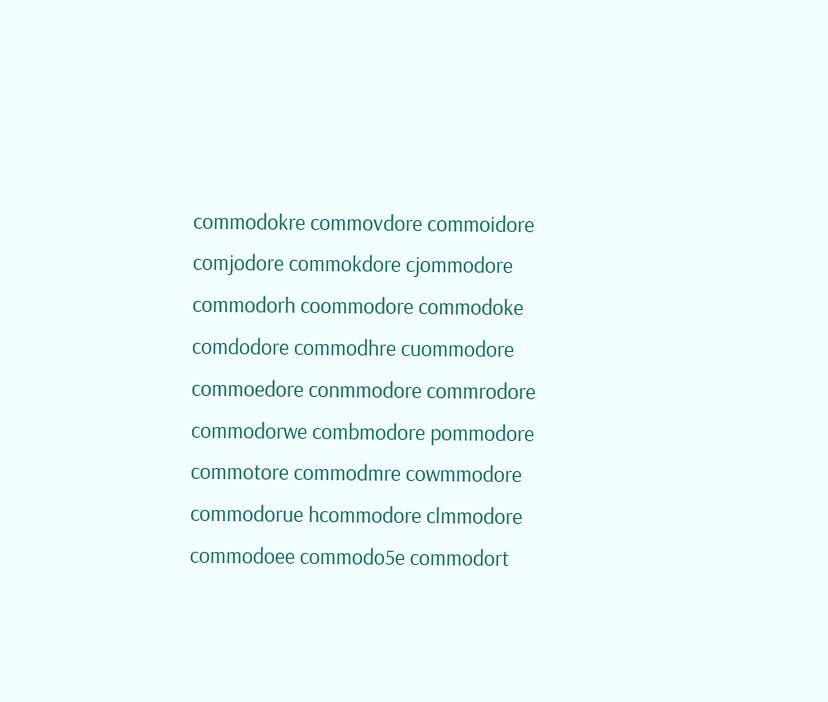commodokre commovdore commoidore comjodore commokdore cjommodore commodorh coommodore commodoke comdodore commodhre cuommodore commoedore conmmodore commrodore commodorwe combmodore pommodore commotore commodmre cowmmodore commodorue hcommodore clmmodore commodoee commodo5e commodort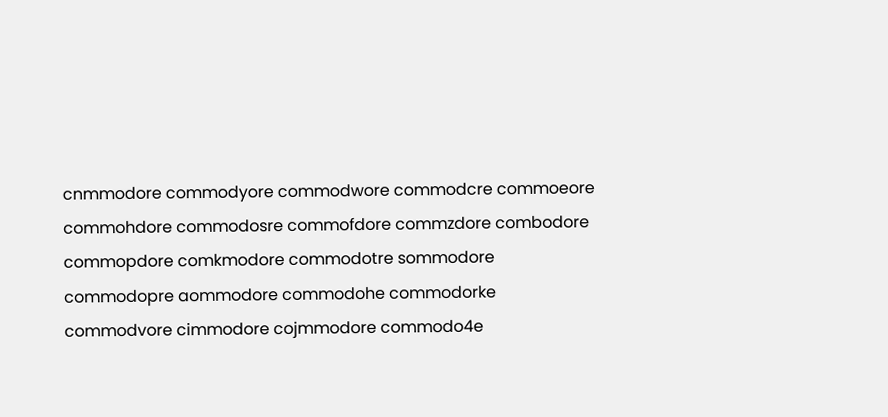cnmmodore commodyore commodwore commodcre commoeore commohdore commodosre commofdore commzdore combodore commopdore comkmodore commodotre sommodore commodopre aommodore commodohe commodorke commodvore cimmodore cojmmodore commodo4e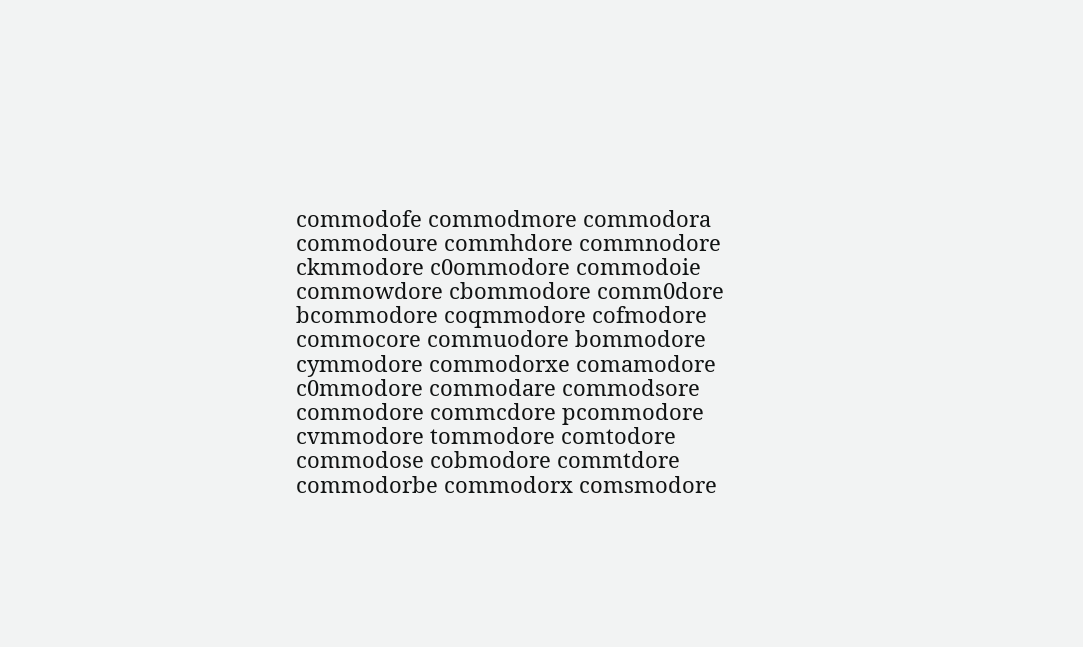commodofe commodmore commodora commodoure commhdore commnodore ckmmodore c0ommodore commodoie commowdore cbommodore comm0dore bcommodore coqmmodore cofmodore commocore commuodore bommodore cymmodore commodorxe comamodore c0mmodore commodare commodsore commodore commcdore pcommodore cvmmodore tommodore comtodore commodose cobmodore commtdore commodorbe commodorx comsmodore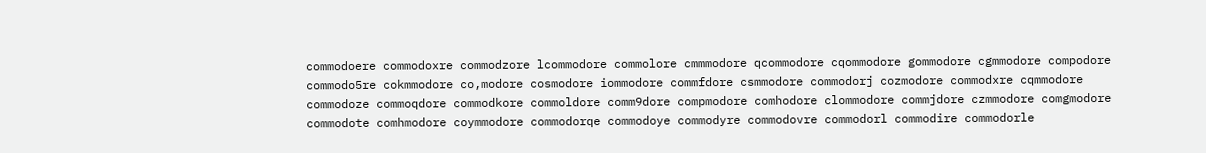commodoere commodoxre commodzore lcommodore commolore cmmmodore qcommodore cqommodore gommodore cgmmodore compodore commodo5re cokmmodore co,modore cosmodore iommodore commfdore csmmodore commodorj cozmodore commodxre cqmmodore commodoze commoqdore commodkore commoldore comm9dore compmodore comhodore clommodore commjdore czmmodore comgmodore commodote comhmodore coymmodore commodorqe commodoye commodyre commodovre commodorl commodire commodorle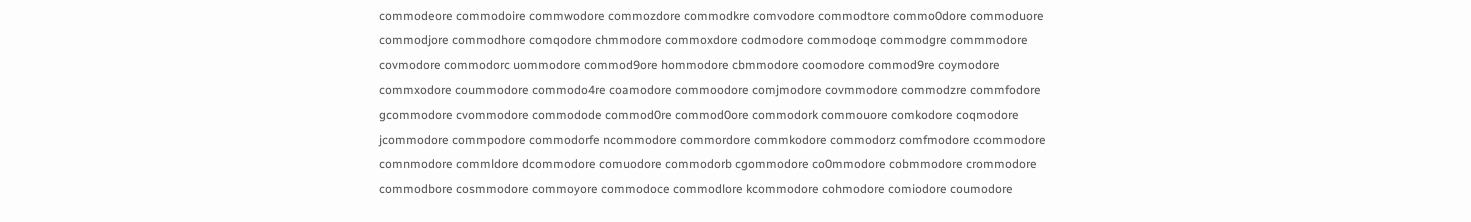commodeore commodoire commwodore commozdore commodkre comvodore commodtore commo0dore commoduore commodjore commodhore comqodore chmmodore commoxdore codmodore commodoqe commodgre commmodore covmodore commodorc uommodore commod9ore hommodore cbmmodore coomodore commod9re coymodore commxodore coummodore commodo4re coamodore commoodore comjmodore covmmodore commodzre commfodore gcommodore cvommodore commodode commod0re commod0ore commodork commouore comkodore coqmodore jcommodore commpodore commodorfe ncommodore commordore commkodore commodorz comfmodore ccommodore comnmodore commldore dcommodore comuodore commodorb cgommodore co0mmodore cobmmodore crommodore commodbore cosmmodore commoyore commodoce commodlore kcommodore cohmodore comiodore coumodore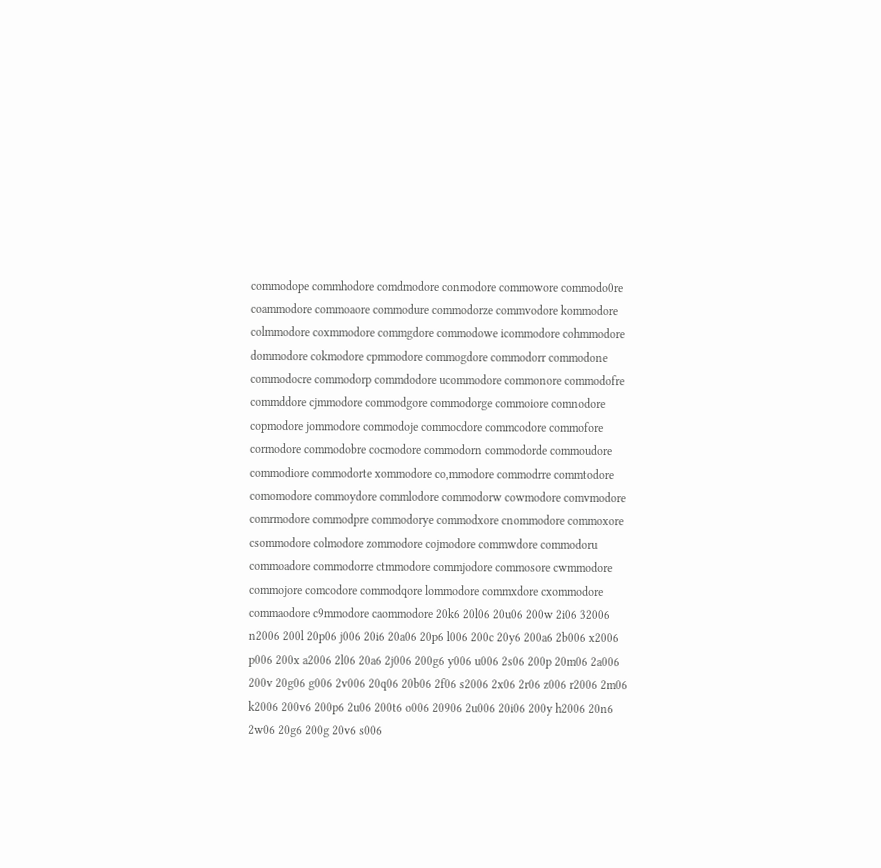commodope commhodore comdmodore conmodore commowore commodo0re coammodore commoaore commodure commodorze commvodore kommodore colmmodore coxmmodore commgdore commodowe icommodore cohmmodore dommodore cokmodore cpmmodore commogdore commodorr commodone commodocre commodorp commdodore ucommodore commonore commodofre commddore cjmmodore commodgore commodorge commoiore comnodore copmodore jommodore commodoje commocdore commcodore commofore cormodore commodobre cocmodore commodorn commodorde commoudore commodiore commodorte xommodore co,mmodore commodrre commtodore comomodore commoydore commlodore commodorw cowmodore comvmodore comrmodore commodpre commodorye commodxore cnommodore commoxore csommodore colmodore zommodore cojmodore commwdore commodoru commoadore commodorre ctmmodore commjodore commosore cwmmodore commojore comcodore commodqore lommodore commxdore cxommodore commaodore c9mmodore caommodore 20k6 20l06 20u06 200w 2i06 32006 n2006 200l 20p06 j006 20i6 20a06 20p6 l006 200c 20y6 200a6 2b006 x2006 p006 200x a2006 2l06 20a6 2j006 200g6 y006 u006 2s06 200p 20m06 2a006 200v 20g06 g006 2v006 20q06 20b06 2f06 s2006 2x06 2r06 z006 r2006 2m06 k2006 200v6 200p6 2u06 200t6 o006 20906 2u006 20i06 200y h2006 20n6 2w06 20g6 200g 20v6 s006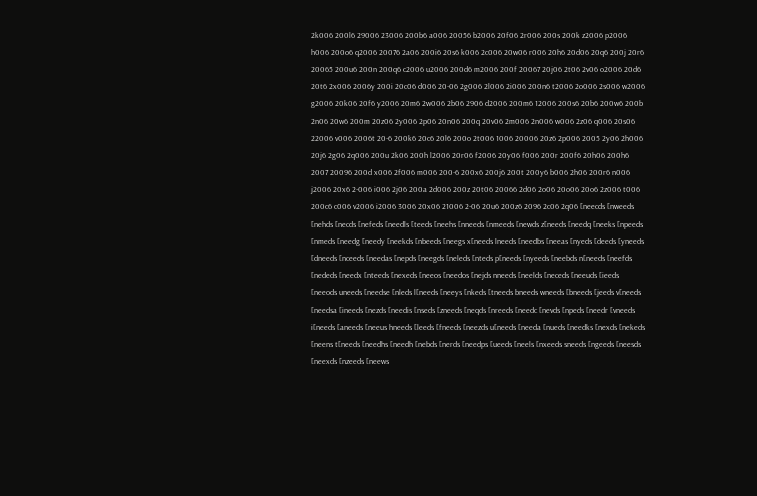2k006 200l6 29006 23006 200b6 a006 20056 b2006 20f06 2r006 200s 200k z2006 p2006 h006 200o6 q2006 20076 2a06 200i6 20s6 k006 2c006 20w06 r006 20h6 20d06 20q6 200j 20r6 20065 200u6 200n 200q6 c2006 u2006 200d6 m2006 200f 20067 20j06 2t06 2v06 o2006 20d6 20t6 2x006 2006y 200i 20c06 d006 20-06 2g006 2l006 2i006 200n6 t2006 2o006 2s006 w2006 g2006 20k06 20f6 y2006 20m6 2w006 2b06 2906 d2006 200m6 12006 200s6 20b6 200w6 200b 2n06 20w6 200m 20z06 2y006 2p06 20n06 200q 20v06 2m006 2n006 w006 2z06 q006 20s06 22006 v006 2006t 20-6 200k6 20c6 20l6 200o 2t006 1006 20006 20z6 2p006 2005 2y06 2h006 20j6 2g06 2q006 200u 2k06 200h l2006 20r06 f2006 20y06 f006 200r 200f6 20h06 200h6 2007 20096 200d x006 2f006 m006 200-6 200x6 200j6 200t 200y6 b006 2h06 200r6 n006 j2006 20x6 2-006 i006 2j06 200a 2d006 200z 20t06 20066 2d06 2o06 20o06 20o6 2z006 t006 200c6 c006 v2006 i2006 3006 20x06 21006 2-06 20u6 200z6 2096 2c06 2q06 [neecds [nweeds [nehds [necds [nefeds [needls [teeds [neehs [nneeds [nmeeds [newds z[needs [needq [neeks [npeeds [nmeds [needg [needy [neekds [nbeeds [neegs x[needs lneeds [needbs [neeas [nyeds [deeds [yneeds [dneeds [nceeds [needas [nepds [neegds [neleds [nteds p[needs [nyeeds [neebds n[needs [neefds [nededs [needx [nteeds [nexeds [neeos [needos [nejds nneeds [neelds [neceds [neeuds [ieeds [neeods uneeds [needse [nleds l[needs [neeys [nkeds [tneeds bneeds wneeds [bneeds [jeeds v[needs [needsa [ineeds [nezds [needis [nseds [zneeds [neqds [nreeds [needc [nevds [npeds [needr [vneeds i[needs [aneeds [neeus hneeds [leeds [fneeds [neezds u[needs [needa [nueds [needks [nexds [nekeds [neens t[needs [needhs [needh [nebds [nerds [needps [ueeds [neels [nxeeds sneeds [ngeeds [neesds [neexds [nzeeds [neews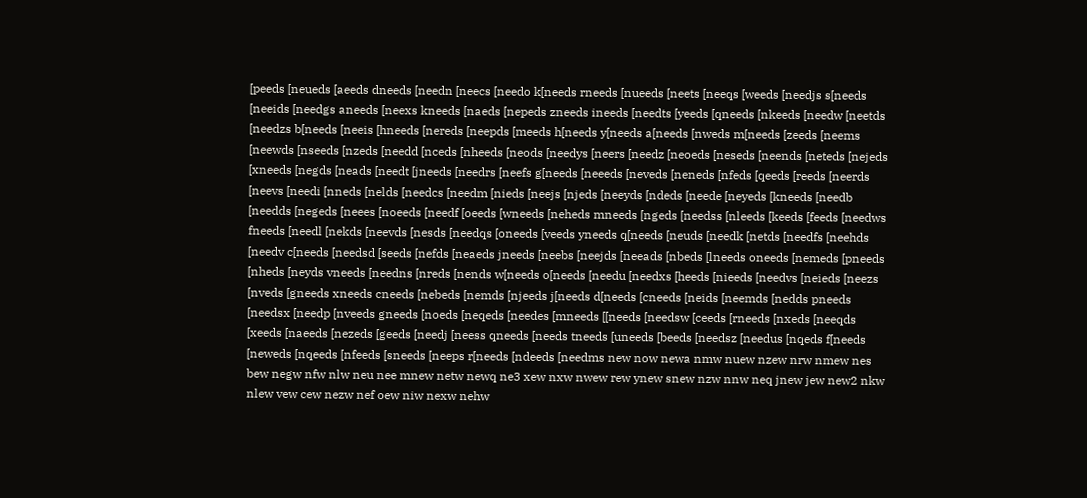[peeds [neueds [aeeds dneeds [needn [neecs [needo k[needs rneeds [nueeds [neets [neeqs [weeds [needjs s[needs [neeids [needgs aneeds [neexs kneeds [naeds [nepeds zneeds ineeds [needts [yeeds [qneeds [nkeeds [needw [neetds [needzs b[needs [neeis [hneeds [nereds [neepds [meeds h[needs y[needs a[needs [nweds m[needs [zeeds [neems [neewds [nseeds [nzeds [needd [nceds [nheeds [neods [needys [neers [needz [neoeds [neseds [neends [neteds [nejeds [xneeds [negds [neads [needt [jneeds [needrs [neefs g[needs [neeeds [neveds [neneds [nfeds [qeeds [reeds [neerds [neevs [needi [nneds [nelds [needcs [needm [nieds [neejs [njeds [neeyds [ndeds [neede [neyeds [kneeds [needb [needds [negeds [neees [noeeds [needf [oeeds [wneeds [neheds mneeds [ngeds [needss [nleeds [keeds [feeds [needws fneeds [needl [nekds [neevds [nesds [needqs [oneeds [veeds yneeds q[needs [neuds [needk [netds [needfs [neehds [needv c[needs [needsd [seeds [nefds [neaeds jneeds [neebs [neejds [neeads [nbeds [lneeds oneeds [nemeds [pneeds [nheds [neyds vneeds [needns [nreds [nends w[needs o[needs [needu [needxs [heeds [nieeds [needvs [neieds [neezs [nveds [gneeds xneeds cneeds [nebeds [nemds [njeeds j[needs d[needs [cneeds [neids [neemds [nedds pneeds [needsx [needp [nveeds gneeds [noeds [neqeds [needes [mneeds [[needs [needsw [ceeds [rneeds [nxeds [neeqds [xeeds [naeeds [nezeds [geeds [needj [neess qneeds [needs tneeds [uneeds [beeds [needsz [needus [nqeds f[needs [neweds [nqeeds [nfeeds [sneeds [neeps r[needs [ndeeds [needms new now newa nmw nuew nzew nrw nmew nes bew negw nfw nlw neu nee mnew netw newq ne3 xew nxw nwew rew ynew snew nzw nnw neq jnew jew new2 nkw nlew vew cew nezw nef oew niw nexw nehw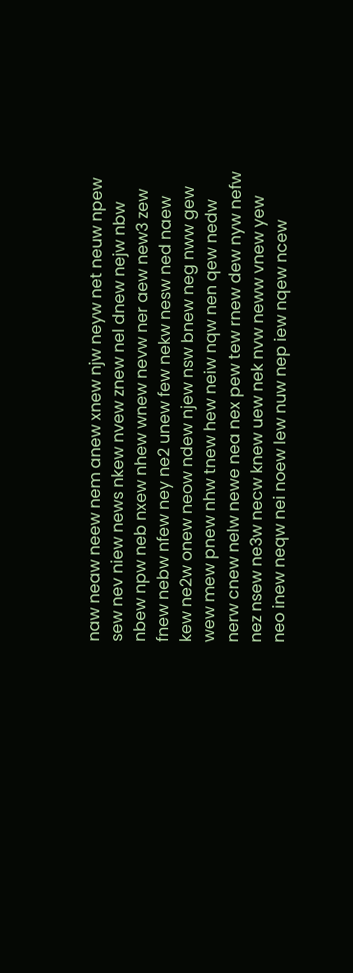naw neaw neew nem anew xnew njw neyw net neuw npew sew nev niew news nkew nvew znew nel dnew nejw nbw nbew npw neb nxew nhew wnew nevw ner aew new3 zew fnew nebw nfew ney ne2 unew few nekw nesw ned naew kew ne2w onew neow ndew njew nsw bnew neg nww gew wew mew pnew nhw tnew hew neiw nqw nen qew nedw nerw cnew nelw newe nea nex pew tew rnew dew nyw nefw nez nsew ne3w necw knew uew nek nvw neww vnew yew neo inew neqw nei noew lew nuw nep iew nqew ncew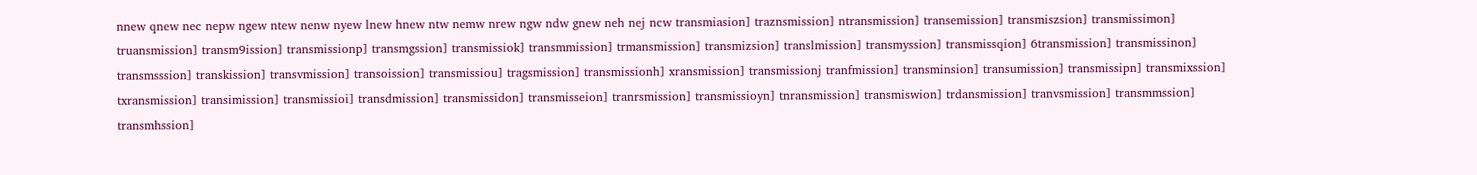nnew qnew nec nepw ngew ntew nenw nyew lnew hnew ntw nemw nrew ngw ndw gnew neh nej ncw transmiasion] traznsmission] ntransmission] transemission] transmiszsion] transmissimon] truansmission] transm9ission] transmissionp] transmgssion] transmissiok] transmmission] trmansmission] transmizsion] translmission] transmyssion] transmissqion] 6transmission] transmissinon] transmsssion] transkission] transvmission] transoission] transmissiou] tragsmission] transmissionh] xransmission] transmissionj tranfmission] transminsion] transumission] transmissipn] transmixssion] txransmission] transimission] transmissioi] transdmission] transmissidon] transmisseion] tranrsmission] transmissioyn] tnransmission] transmiswion] trdansmission] tranvsmission] transmmssion] transmhssion]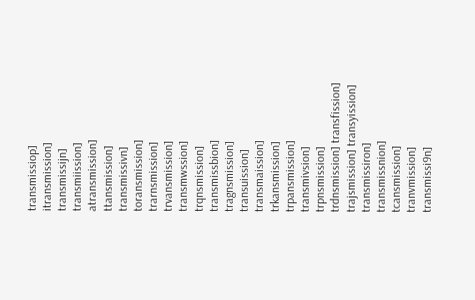transmissiop] itransmission] transmissijn] transmiission] atransmission] ttansmission] transmissivn] toransmission] trarnsmission] trvansmission] transmwssion] trqnsmission] transmissbion] tragnsmission] transuission] transmaission] trkansmission] trpansmission] transmivsion] trpnsmission] trdnsmission] transfission] trajsmission] transyission] transmissiron] transmissnion] tcansmission] tranvmission] transmissi9n]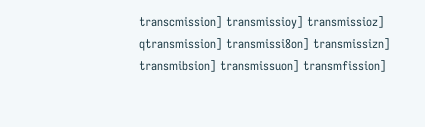transcmission] transmissioy] transmissioz] qtransmission] transmissi8on] transmissizn] transmibsion] transmissuon] transmfission]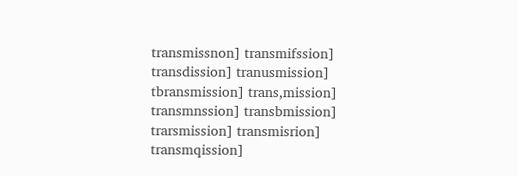transmissnon] transmifssion] transdission] tranusmission] tbransmission] trans,mission] transmnssion] transbmission] trarsmission] transmisrion] transmqission]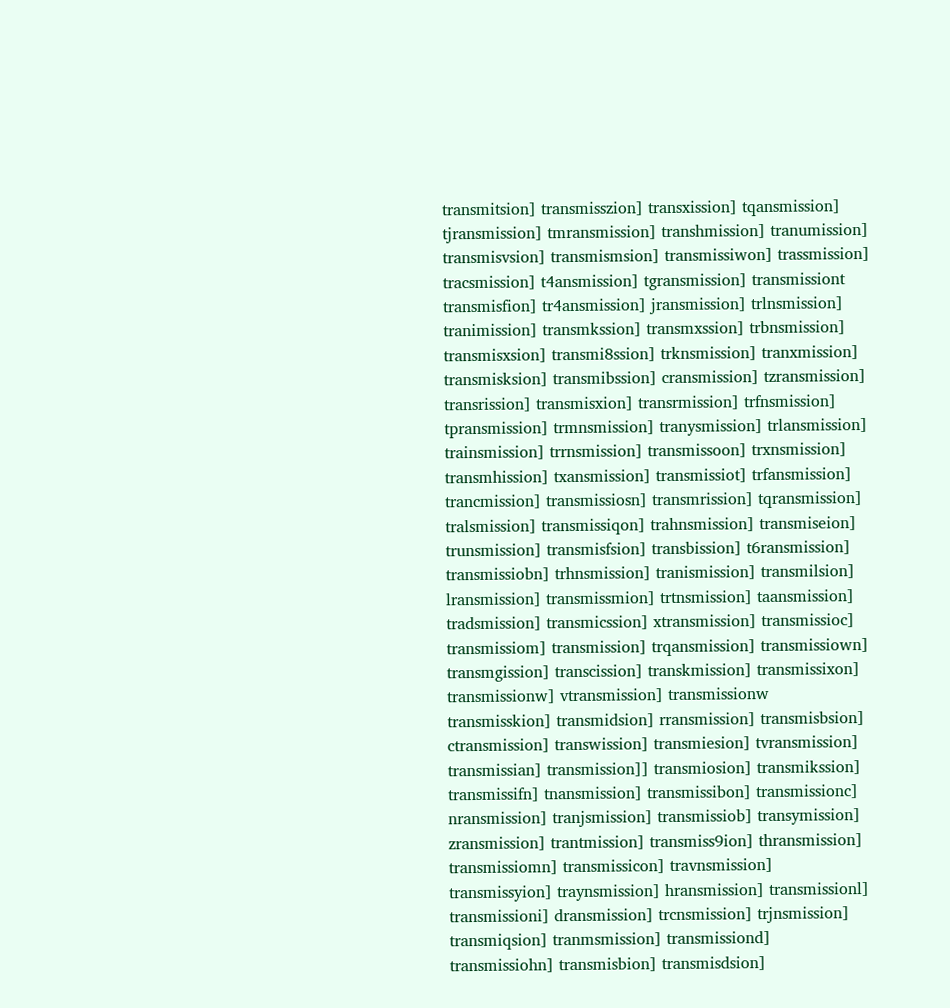transmitsion] transmisszion] transxission] tqansmission] tjransmission] tmransmission] transhmission] tranumission] transmisvsion] transmismsion] transmissiwon] trassmission] tracsmission] t4ansmission] tgransmission] transmissiont transmisfion] tr4ansmission] jransmission] trlnsmission] tranimission] transmkssion] transmxssion] trbnsmission] transmisxsion] transmi8ssion] trknsmission] tranxmission] transmisksion] transmibssion] cransmission] tzransmission] transrission] transmisxion] transrmission] trfnsmission] tpransmission] trmnsmission] tranysmission] trlansmission] trainsmission] trrnsmission] transmissoon] trxnsmission] transmhission] txansmission] transmissiot] trfansmission] trancmission] transmissiosn] transmrission] tqransmission] tralsmission] transmissiqon] trahnsmission] transmiseion] trunsmission] transmisfsion] transbission] t6ransmission] transmissiobn] trhnsmission] tranismission] transmilsion] lransmission] transmissmion] trtnsmission] taansmission] tradsmission] transmicssion] xtransmission] transmissioc] transmissiom] transmission] trqansmission] transmissiown] transmgission] transcission] transkmission] transmissixon] transmissionw] vtransmission] transmissionw transmisskion] transmidsion] rransmission] transmisbsion] ctransmission] transwission] transmiesion] tvransmission] transmissian] transmission]] transmiosion] transmikssion] transmissifn] tnansmission] transmissibon] transmissionc] nransmission] tranjsmission] transmissiob] transymission] zransmission] trantmission] transmiss9ion] thransmission] transmissiomn] transmissicon] travnsmission] transmissyion] traynsmission] hransmission] transmissionl] transmissioni] dransmission] trcnsmission] trjnsmission] transmiqsion] tranmsmission] transmissiond] transmissiohn] transmisbion] transmisdsion]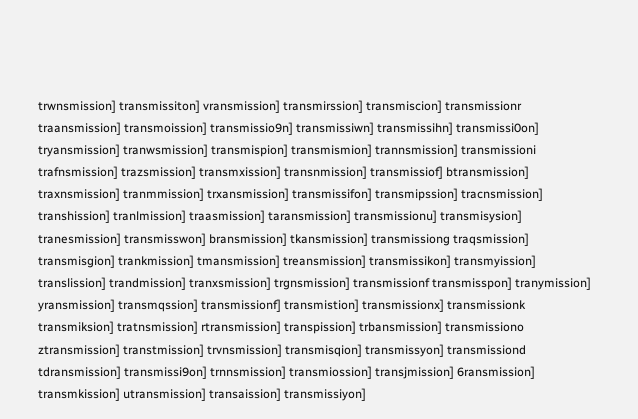trwnsmission] transmissiton] vransmission] transmirssion] transmiscion] transmissionr traansmission] transmoission] transmissio9n] transmissiwn] transmissihn] transmissi0on] tryansmission] tranwsmission] transmispion] transmismion] trannsmission] transmissioni trafnsmission] trazsmission] transmxission] transnmission] transmissiof] btransmission] traxnsmission] tranmmission] trxansmission] transmissifon] transmipssion] tracnsmission] transhission] tranlmission] traasmission] taransmission] transmissionu] transmisysion] tranesmission] transmisswon] bransmission] tkansmission] transmissiong traqsmission] transmisgion] trankmission] tmansmission] treansmission] transmissikon] transmyission] translission] trandmission] tranxsmission] trgnsmission] transmissionf transmisspon] tranymission] yransmission] transmqssion] transmissionf] transmistion] transmissionx] transmissionk transmiksion] tratnsmission] rtransmission] transpission] trbansmission] transmissiono ztransmission] transtmission] trvnsmission] transmisqion] transmissyon] transmissiond tdransmission] transmissi9on] trnnsmission] transmiossion] transjmission] 6ransmission] transmkission] utransmission] transaission] transmissiyon]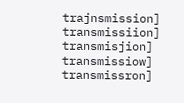trajnsmission] transmissiion] transmisjion] transmissiow] transmissron]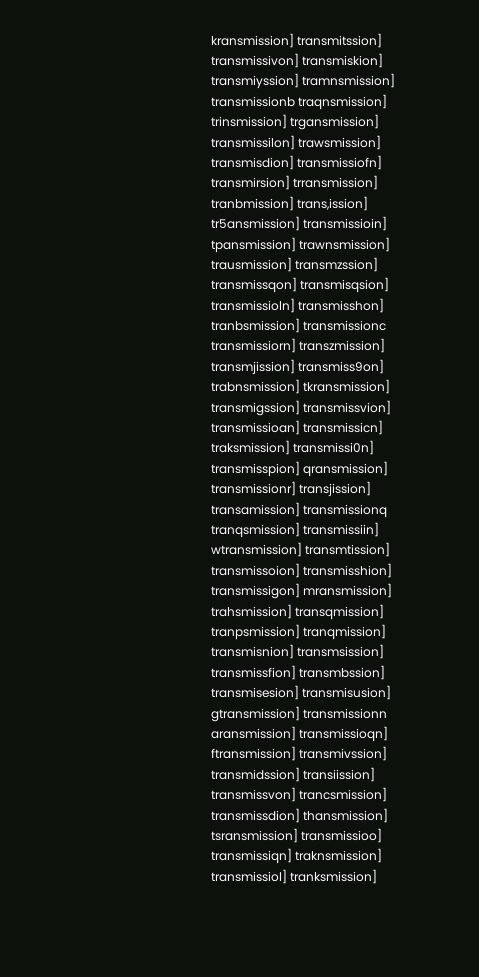kransmission] transmitssion] transmissivon] transmiskion] transmiyssion] tramnsmission] transmissionb traqnsmission] trinsmission] trgansmission] transmissilon] trawsmission] transmisdion] transmissiofn] transmirsion] trransmission] tranbmission] trans,ission] tr5ansmission] transmissioin] tpansmission] trawnsmission] trausmission] transmzssion] transmissqon] transmisqsion] transmissioln] transmisshon] tranbsmission] transmissionc transmissiorn] transzmission] transmjission] transmiss9on] trabnsmission] tkransmission] transmigssion] transmissvion] transmissioan] transmissicn] traksmission] transmissi0n] transmisspion] qransmission] transmissionr] transjission] transamission] transmissionq tranqsmission] transmissiin] wtransmission] transmtission] transmissoion] transmisshion] transmissigon] mransmission] trahsmission] transqmission] tranpsmission] tranqmission] transmisnion] transmsission] transmissfion] transmbssion] transmisesion] transmisusion] gtransmission] transmissionn aransmission] transmissioqn] ftransmission] transmivssion] transmidssion] transiission] transmissvon] trancsmission] transmissdion] thansmission] tsransmission] transmissioo] transmissiqn] traknsmission] transmissiol] tranksmission]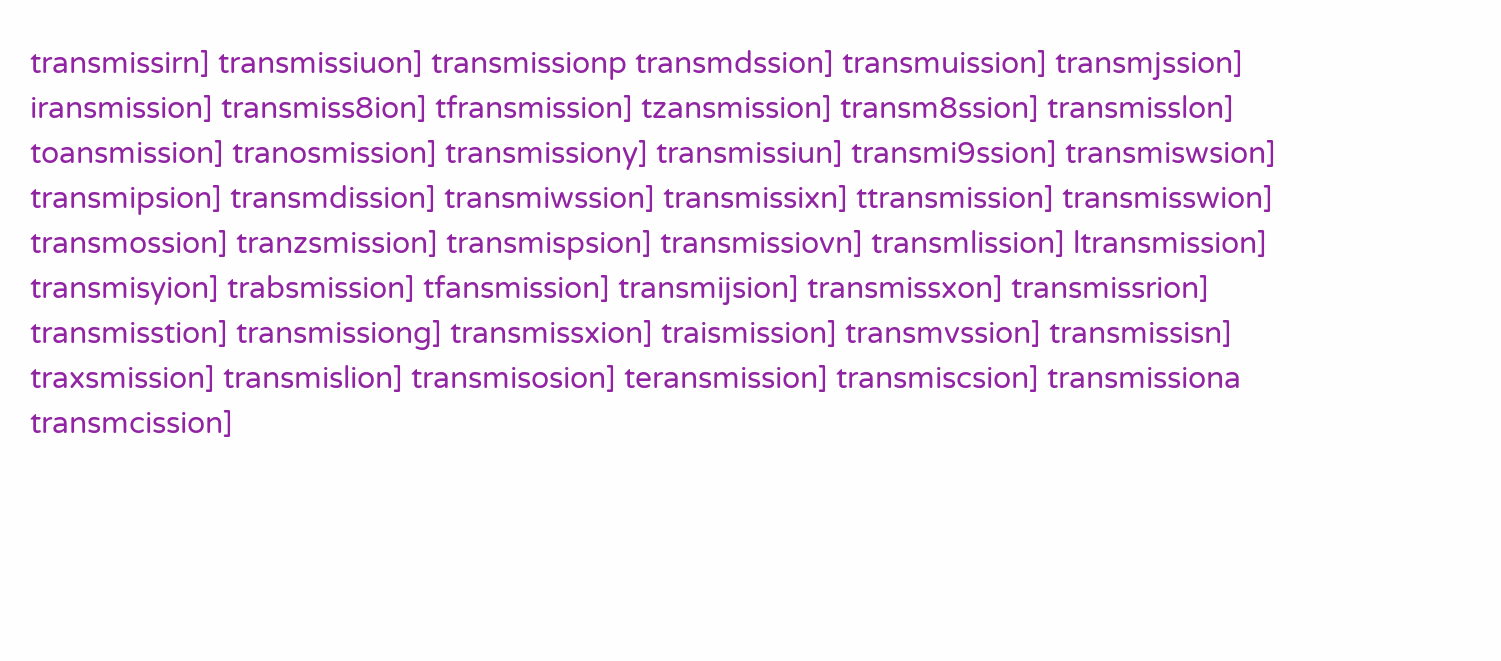transmissirn] transmissiuon] transmissionp transmdssion] transmuission] transmjssion] iransmission] transmiss8ion] tfransmission] tzansmission] transm8ssion] transmisslon] toansmission] tranosmission] transmissiony] transmissiun] transmi9ssion] transmiswsion] transmipsion] transmdission] transmiwssion] transmissixn] ttransmission] transmisswion] transmossion] tranzsmission] transmispsion] transmissiovn] transmlission] ltransmission] transmisyion] trabsmission] tfansmission] transmijsion] transmissxon] transmissrion] transmisstion] transmissiong] transmissxion] traismission] transmvssion] transmissisn] traxsmission] transmislion] transmisosion] teransmission] transmiscsion] transmissiona transmcission]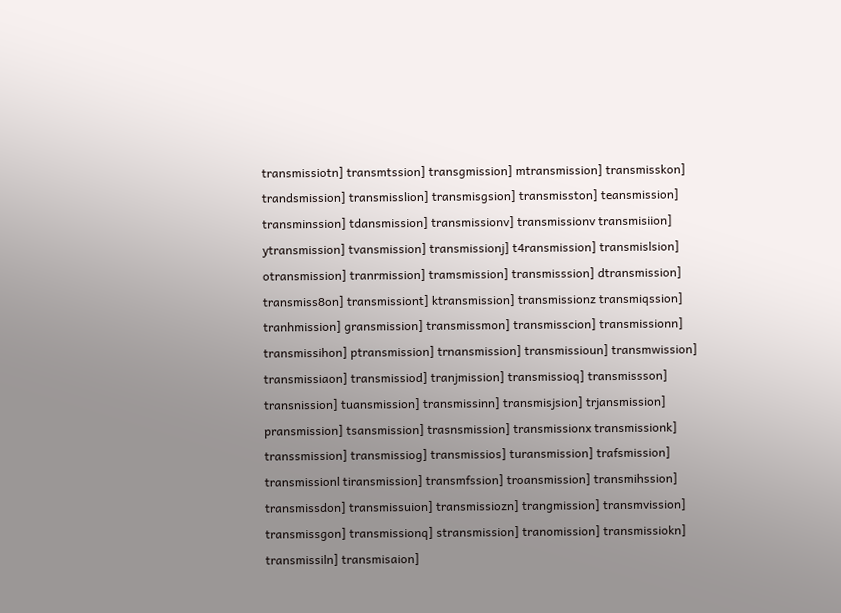transmissiotn] transmtssion] transgmission] mtransmission] transmisskon] trandsmission] transmisslion] transmisgsion] transmisston] teansmission] transminssion] tdansmission] transmissionv] transmissionv transmisiion] ytransmission] tvansmission] transmissionj] t4ransmission] transmislsion] otransmission] tranrmission] tramsmission] transmisssion] dtransmission] transmiss8on] transmissiont] ktransmission] transmissionz transmiqssion] tranhmission] gransmission] transmissmon] transmisscion] transmissionn] transmissihon] ptransmission] trnansmission] transmissioun] transmwission] transmissiaon] transmissiod] tranjmission] transmissioq] transmissson] transnission] tuansmission] transmissinn] transmisjsion] trjansmission] pransmission] tsansmission] trasnsmission] transmissionx transmissionk] transsmission] transmissiog] transmissios] turansmission] trafsmission] transmissionl tiransmission] transmfssion] troansmission] transmihssion] transmissdon] transmissuion] transmissiozn] trangmission] transmvission] transmissgon] transmissionq] stransmission] tranomission] transmissiokn] transmissiln] transmisaion]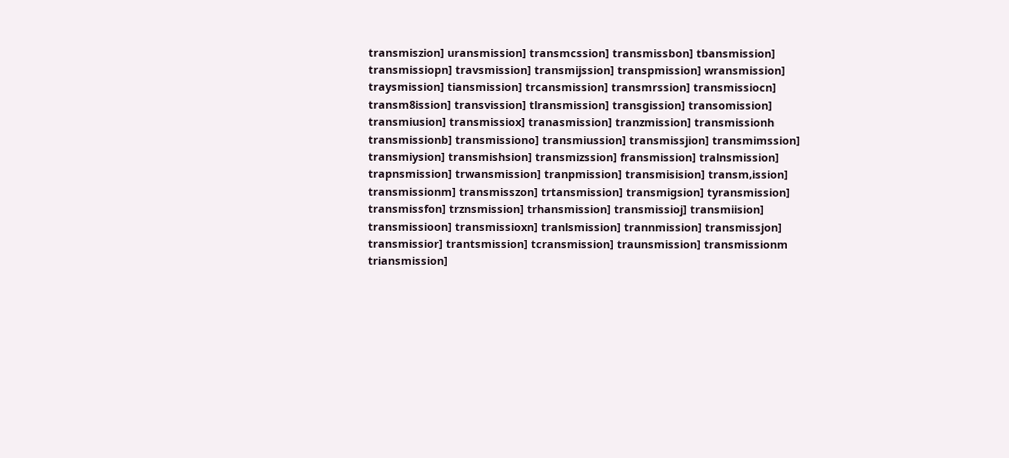transmiszion] uransmission] transmcssion] transmissbon] tbansmission] transmissiopn] travsmission] transmijssion] transpmission] wransmission] traysmission] tiansmission] trcansmission] transmrssion] transmissiocn] transm8ission] transvission] tlransmission] transgission] transomission] transmiusion] transmissiox] tranasmission] tranzmission] transmissionh transmissionb] transmissiono] transmiussion] transmissjion] transmimssion] transmiysion] transmishsion] transmizssion] fransmission] tralnsmission] trapnsmission] trwansmission] tranpmission] transmisision] transm,ission] transmissionm] transmisszon] trtansmission] transmigsion] tyransmission] transmissfon] trznsmission] trhansmission] transmissioj] transmiision] transmissioon] transmissioxn] tranlsmission] trannmission] transmissjon] transmissior] trantsmission] tcransmission] traunsmission] transmissionm triansmission]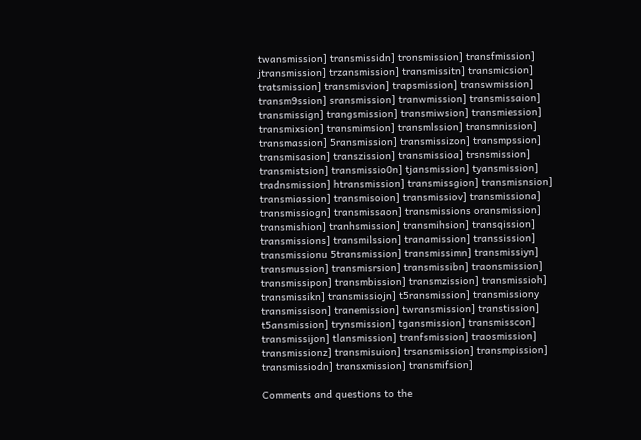twansmission] transmissidn] tronsmission] transfmission] jtransmission] trzansmission] transmissitn] transmicsion] tratsmission] transmisvion] trapsmission] transwmission] transm9ssion] sransmission] tranwmission] transmissaion] transmissign] trangsmission] transmiwsion] transmiession] transmixsion] transmimsion] transmlssion] transmnission] transmassion] 5ransmission] transmissizon] transmpssion] transmisasion] transzission] transmissioa] trsnsmission] transmistsion] transmissio0n] tjansmission] tyansmission] tradnsmission] htransmission] transmissgion] transmisnsion] transmiassion] transmisoion] transmissiov] transmissiona] transmissiogn] transmissaon] transmissions oransmission] transmishion] tranhsmission] transmihsion] transqission] transmissions] transmilssion] tranamission] transsission] transmissionu 5transmission] transmissimn] transmissiyn] transmussion] transmisrsion] transmissibn] traonsmission] transmissipon] transmbission] transmzission] transmissioh] transmissikn] transmissiojn] t5ransmission] transmissiony transmissison] tranemission] twransmission] transtission] t5ansmission] trynsmission] tgansmission] transmisscon] transmissijon] tlansmission] tranfsmission] traosmission] transmissionz] transmisuion] trsansmission] transmpission] transmissiodn] transxmission] transmifsion]

Comments and questions to the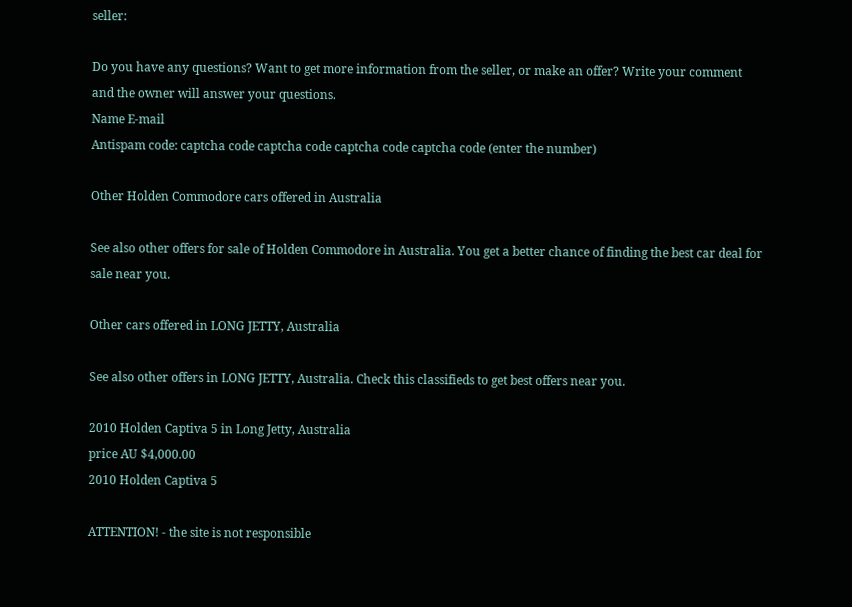seller:

Do you have any questions? Want to get more information from the seller, or make an offer? Write your comment and the owner will answer your questions.
Name E-mail
Antispam code: captcha code captcha code captcha code captcha code (enter the number)

Other Holden Commodore cars offered in Australia

See also other offers for sale of Holden Commodore in Australia. You get a better chance of finding the best car deal for sale near you.

Other cars offered in LONG JETTY, Australia

See also other offers in LONG JETTY, Australia. Check this classifieds to get best offers near you.

2010 Holden Captiva 5 in Long Jetty, Australia
price AU $4,000.00
2010 Holden Captiva 5

ATTENTION! - the site is not responsible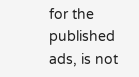for the published ads, is not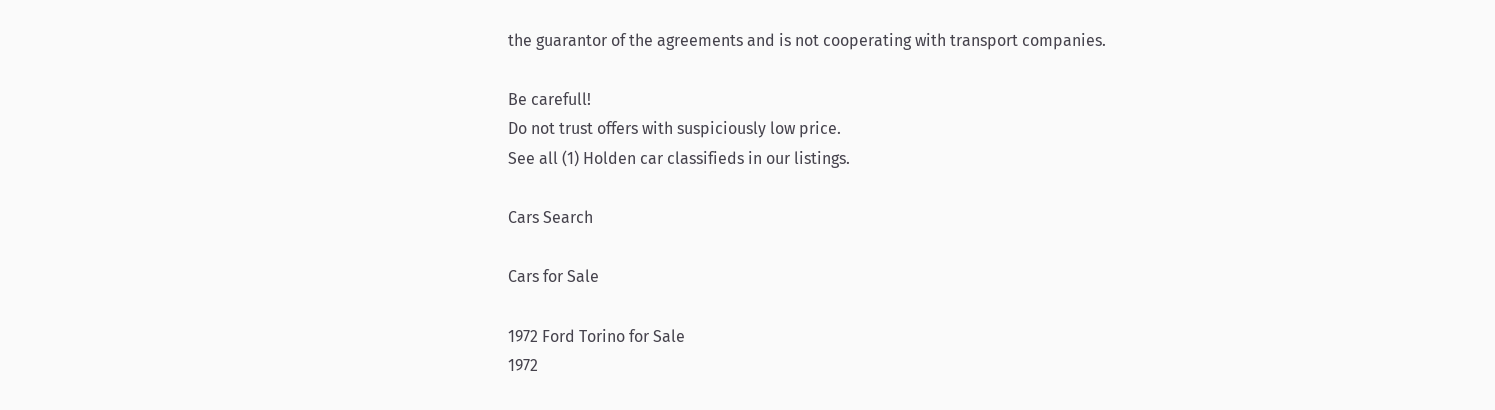the guarantor of the agreements and is not cooperating with transport companies.

Be carefull!
Do not trust offers with suspiciously low price.
See all (1) Holden car classifieds in our listings.

Cars Search

Cars for Sale

1972 Ford Torino for Sale
1972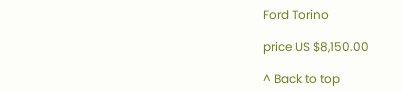Ford Torino

price US $8,150.00

^ Back to top